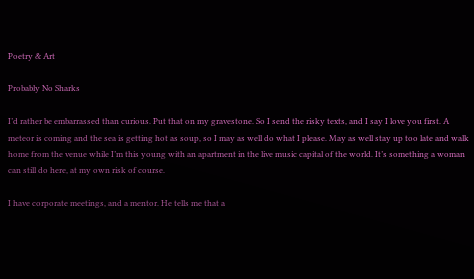Poetry & Art

Probably No Sharks

I’d rather be embarrassed than curious. Put that on my gravestone. So I send the risky texts, and I say I love you first. A meteor is coming and the sea is getting hot as soup, so I may as well do what I please. May as well stay up too late and walk home from the venue while I’m this young with an apartment in the live music capital of the world. It’s something a woman can still do here, at my own risk of course.

I have corporate meetings, and a mentor. He tells me that a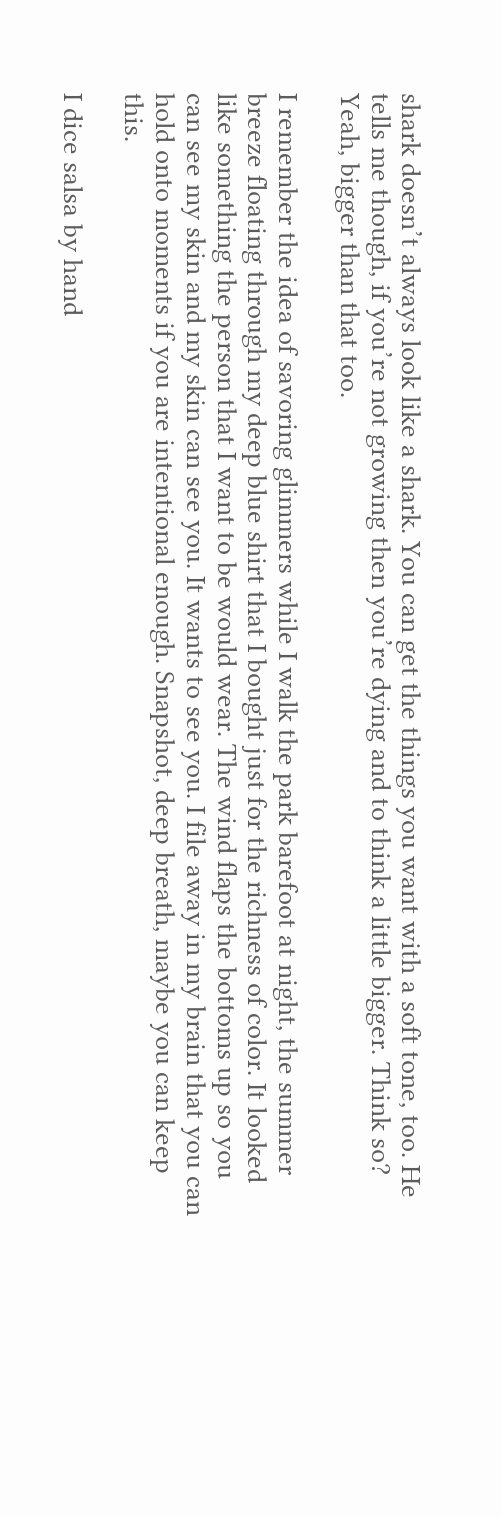shark doesn’t always look like a shark. You can get the things you want with a soft tone, too. He tells me though, if you’re not growing then you’re dying and to think a little bigger. Think so?  Yeah, bigger than that too.

I remember the idea of savoring glimmers while I walk the park barefoot at night, the summer breeze floating through my deep blue shirt that I bought just for the richness of color. It looked like something the person that I want to be would wear. The wind flaps the bottoms up so you can see my skin and my skin can see you. It wants to see you. I file away in my brain that you can hold onto moments if you are intentional enough. Snapshot, deep breath, maybe you can keep this.

I dice salsa by hand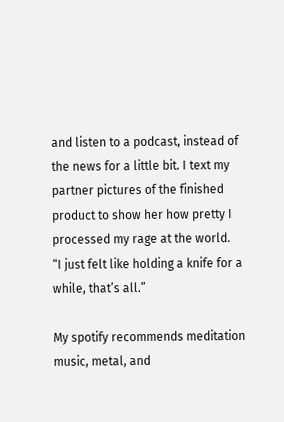and listen to a podcast, instead of the news for a little bit. I text my partner pictures of the finished product to show her how pretty I processed my rage at the world.
“I just felt like holding a knife for a while, that’s all.”

My spotify recommends meditation music, metal, and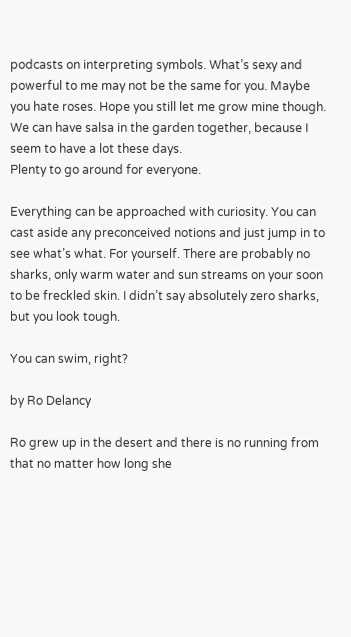podcasts on interpreting symbols. What’s sexy and powerful to me may not be the same for you. Maybe you hate roses. Hope you still let me grow mine though. We can have salsa in the garden together, because I seem to have a lot these days.
Plenty to go around for everyone.

Everything can be approached with curiosity. You can cast aside any preconceived notions and just jump in to see what’s what. For yourself. There are probably no sharks, only warm water and sun streams on your soon to be freckled skin. I didn’t say absolutely zero sharks, but you look tough.

You can swim, right?

by Ro Delancy

Ro grew up in the desert and there is no running from that no matter how long she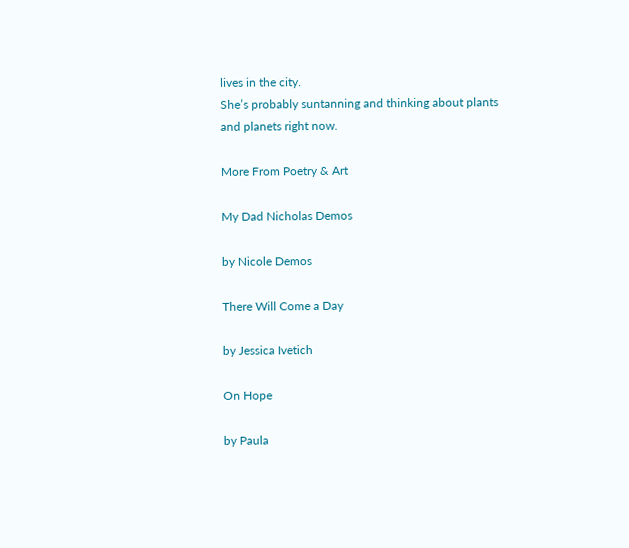lives in the city.
She’s probably suntanning and thinking about plants and planets right now.

More From Poetry & Art

My Dad Nicholas Demos

by Nicole Demos

There Will Come a Day

by Jessica Ivetich

On Hope

by Paula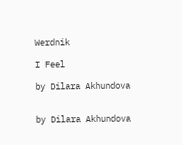Werdnik

I Feel

by Dilara Akhundova


by Dilara Akhundova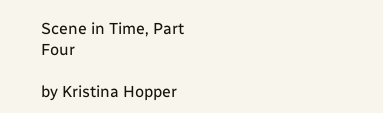Scene in Time, Part Four

by Kristina Hopper